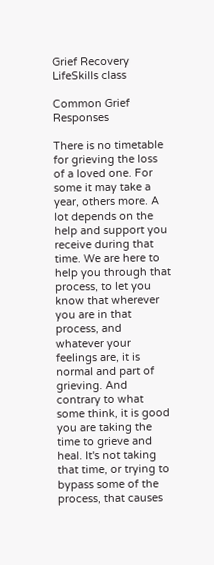Grief Recovery LifeSkills class

Common Grief Responses

There is no timetable for grieving the loss of a loved one. For some it may take a year, others more. A lot depends on the help and support you receive during that time. We are here to help you through that process, to let you know that wherever you are in that process, and whatever your feelings are, it is normal and part of grieving. And contrary to what some think, it is good you are taking the time to grieve and heal. It's not taking that time, or trying to bypass some of the process, that causes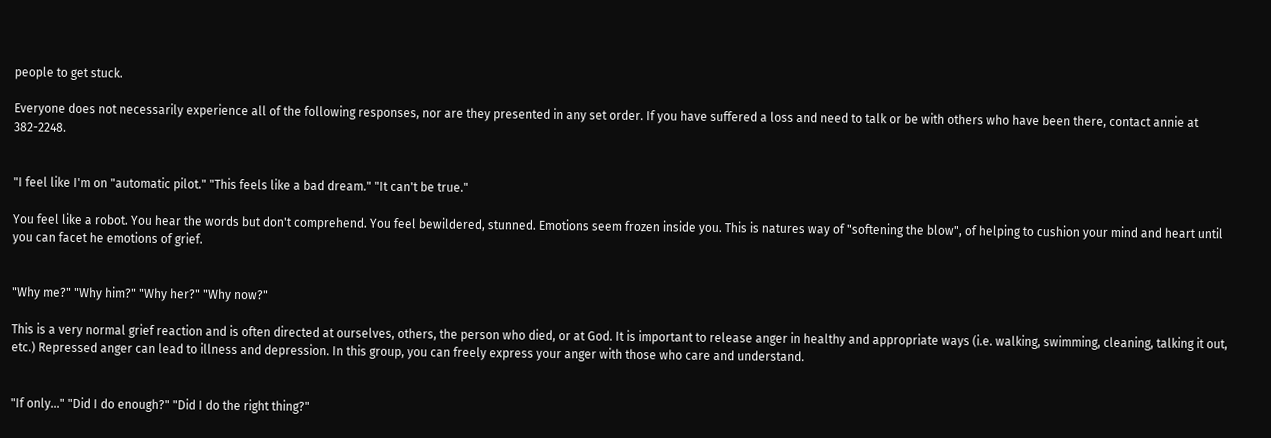people to get stuck.

Everyone does not necessarily experience all of the following responses, nor are they presented in any set order. If you have suffered a loss and need to talk or be with others who have been there, contact annie at 382-2248.


"I feel like I'm on "automatic pilot." "This feels like a bad dream." "It can't be true."

You feel like a robot. You hear the words but don't comprehend. You feel bewildered, stunned. Emotions seem frozen inside you. This is natures way of "softening the blow", of helping to cushion your mind and heart until you can facet he emotions of grief.


"Why me?" "Why him?" "Why her?" "Why now?"

This is a very normal grief reaction and is often directed at ourselves, others, the person who died, or at God. It is important to release anger in healthy and appropriate ways (i.e. walking, swimming, cleaning, talking it out, etc.) Repressed anger can lead to illness and depression. In this group, you can freely express your anger with those who care and understand.


"If only…" "Did I do enough?" "Did I do the right thing?"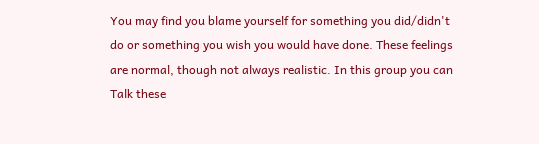You may find you blame yourself for something you did/didn't do or something you wish you would have done. These feelings are normal, though not always realistic. In this group you can Talk these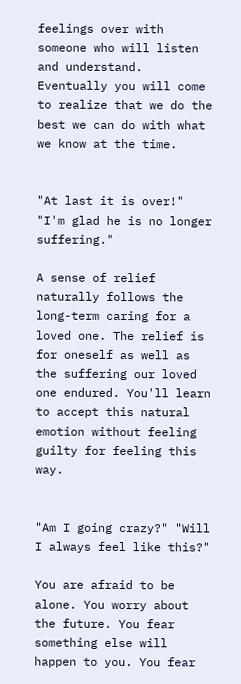feelings over with someone who will listen and understand. Eventually you will come to realize that we do the best we can do with what we know at the time.


"At last it is over!" "I'm glad he is no longer suffering."

A sense of relief naturally follows the long-term caring for a loved one. The relief is for oneself as well as the suffering our loved one endured. You'll learn to accept this natural emotion without feeling guilty for feeling this way.


"Am I going crazy?" "Will I always feel like this?"

You are afraid to be alone. You worry about the future. You fear something else will happen to you. You fear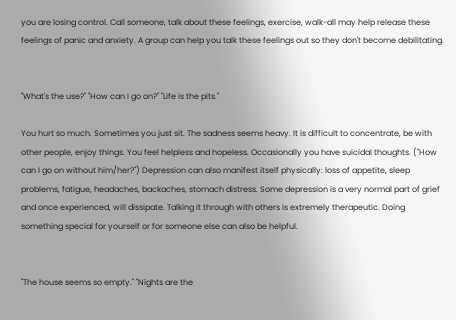you are losing control. Call someone, talk about these feelings, exercise, walk-all may help release these feelings of panic and anxiety. A group can help you talk these feelings out so they don't become debilitating.


"What's the use?" "How can I go on?" "Life is the pits."

You hurt so much. Sometimes you just sit. The sadness seems heavy. It is difficult to concentrate, be with other people, enjoy things. You feel helpless and hopeless. Occasionally you have suicidal thoughts. ("How can I go on without him/her?") Depression can also manifest itself physically: loss of appetite, sleep problems, fatigue, headaches, backaches, stomach distress. Some depression is a very normal part of grief and once experienced, will dissipate. Talking it through with others is extremely therapeutic. Doing something special for yourself or for someone else can also be helpful.


"The house seems so empty." "Nights are the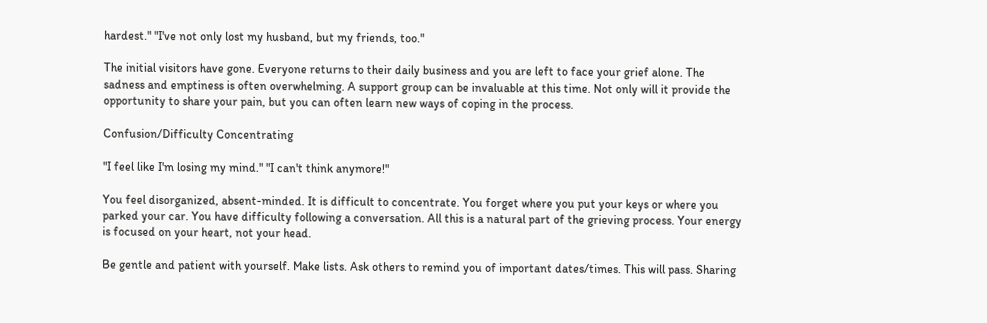hardest." "I've not only lost my husband, but my friends, too."

The initial visitors have gone. Everyone returns to their daily business and you are left to face your grief alone. The sadness and emptiness is often overwhelming. A support group can be invaluable at this time. Not only will it provide the opportunity to share your pain, but you can often learn new ways of coping in the process.

Confusion/Difficulty Concentrating

"I feel like I'm losing my mind." "I can't think anymore!"

You feel disorganized, absent-minded. It is difficult to concentrate. You forget where you put your keys or where you parked your car. You have difficulty following a conversation. All this is a natural part of the grieving process. Your energy is focused on your heart, not your head.

Be gentle and patient with yourself. Make lists. Ask others to remind you of important dates/times. This will pass. Sharing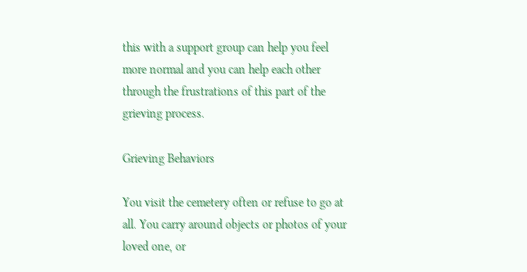this with a support group can help you feel more normal and you can help each other through the frustrations of this part of the grieving process.

Grieving Behaviors

You visit the cemetery often or refuse to go at all. You carry around objects or photos of your loved one, or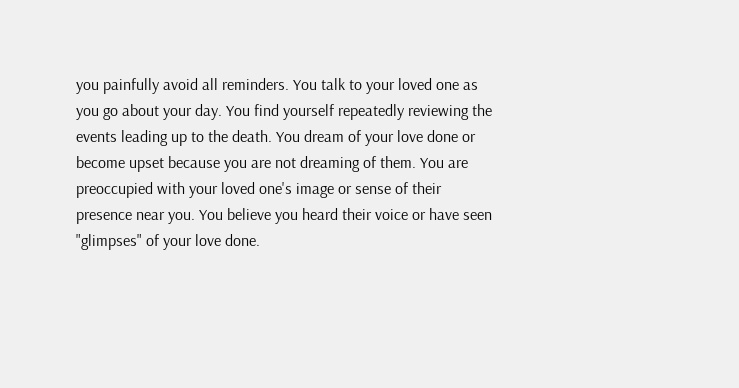you painfully avoid all reminders. You talk to your loved one as you go about your day. You find yourself repeatedly reviewing the events leading up to the death. You dream of your love done or become upset because you are not dreaming of them. You are preoccupied with your loved one's image or sense of their presence near you. You believe you heard their voice or have seen "glimpses" of your love done.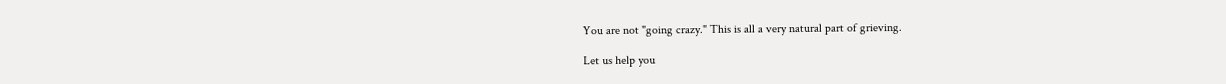You are not "going crazy." This is all a very natural part of grieving.

Let us help you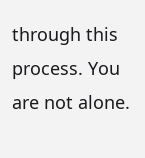through this process. You are not alone.